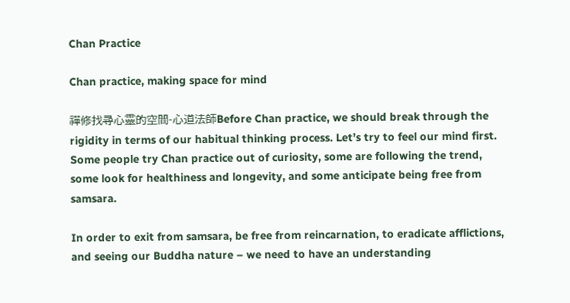Chan Practice

Chan practice, making space for mind

禪修找尋心靈的空間-心道法師Before Chan practice, we should break through the rigidity in terms of our habitual thinking process. Let’s try to feel our mind first. Some people try Chan practice out of curiosity, some are following the trend, some look for healthiness and longevity, and some anticipate being free from samsara.

In order to exit from samsara, be free from reincarnation, to eradicate afflictions, and seeing our Buddha nature – we need to have an understanding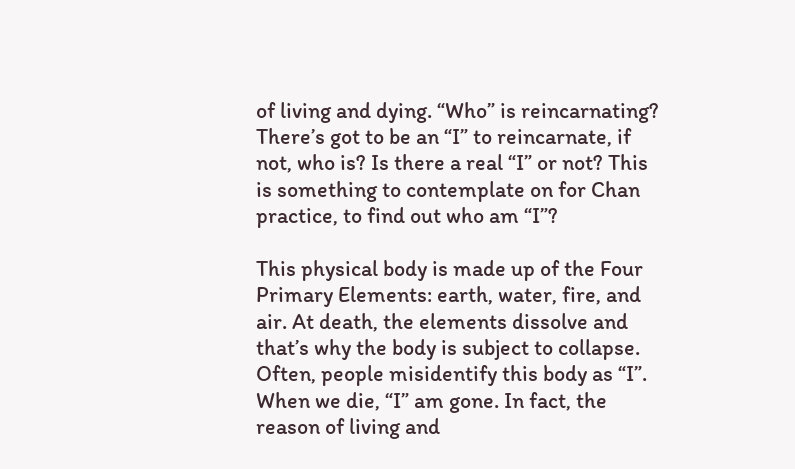of living and dying. “Who” is reincarnating? There’s got to be an “I” to reincarnate, if not, who is? Is there a real “I” or not? This is something to contemplate on for Chan practice, to find out who am “I”?

This physical body is made up of the Four Primary Elements: earth, water, fire, and air. At death, the elements dissolve and that’s why the body is subject to collapse. Often, people misidentify this body as “I”. When we die, “I” am gone. In fact, the reason of living and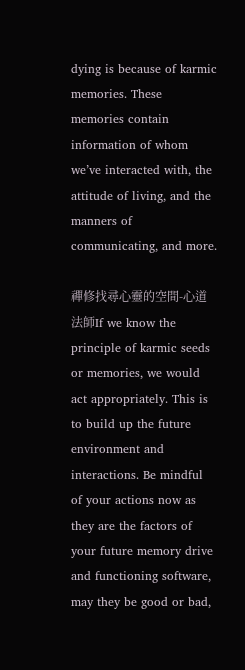dying is because of karmic memories. These memories contain information of whom we’ve interacted with, the attitude of living, and the manners of communicating, and more.

禪修找尋心靈的空間-心道法師If we know the principle of karmic seeds or memories, we would act appropriately. This is to build up the future environment and interactions. Be mindful of your actions now as they are the factors of your future memory drive and functioning software, may they be good or bad,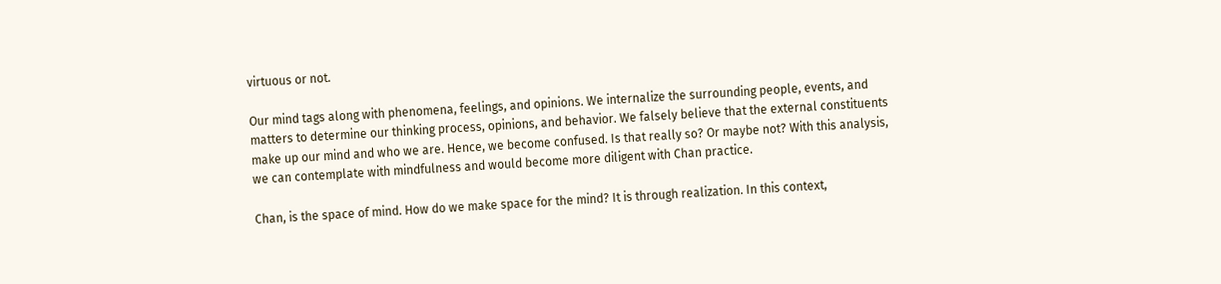virtuous or not.

Our mind tags along with phenomena, feelings, and opinions. We internalize the surrounding people, events, and matters to determine our thinking process, opinions, and behavior. We falsely believe that the external constituents make up our mind and who we are. Hence, we become confused. Is that really so? Or maybe not? With this analysis, we can contemplate with mindfulness and would become more diligent with Chan practice.

Chan, is the space of mind. How do we make space for the mind? It is through realization. In this context,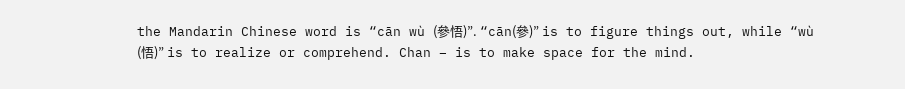the Mandarin Chinese word is “cān wù (參悟)”. “cān(參)” is to figure things out, while “wù (悟)” is to realize or comprehend. Chan – is to make space for the mind.